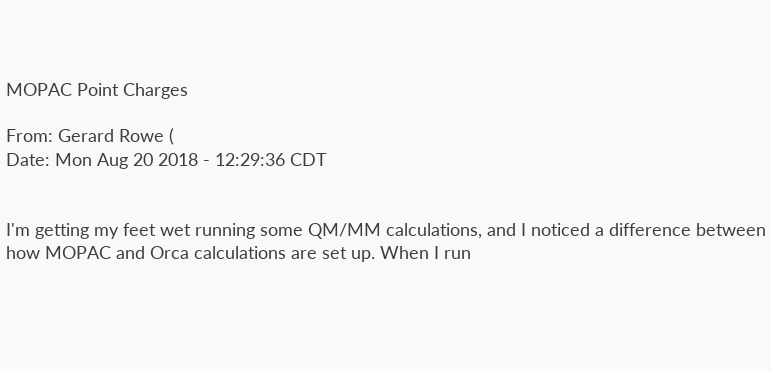MOPAC Point Charges

From: Gerard Rowe (
Date: Mon Aug 20 2018 - 12:29:36 CDT


I'm getting my feet wet running some QM/MM calculations, and I noticed a difference between how MOPAC and Orca calculations are set up. When I run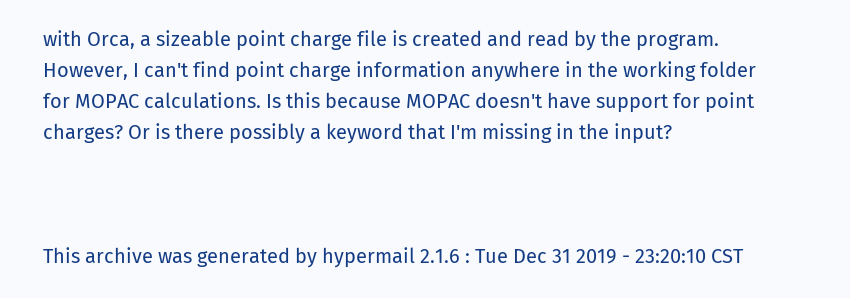with Orca, a sizeable point charge file is created and read by the program. However, I can't find point charge information anywhere in the working folder for MOPAC calculations. Is this because MOPAC doesn't have support for point charges? Or is there possibly a keyword that I'm missing in the input?



This archive was generated by hypermail 2.1.6 : Tue Dec 31 2019 - 23:20:10 CST